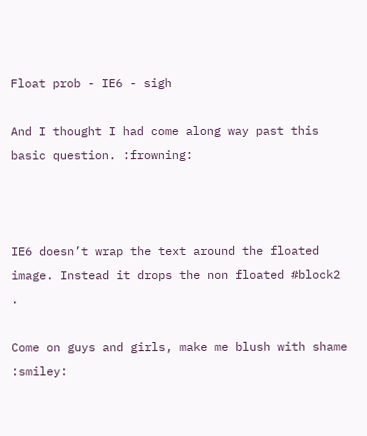Float prob - IE6 - sigh

And I thought I had come along way past this basic question. :frowning:



IE6 doesn’t wrap the text around the floated image. Instead it drops the non floated #block2 .

Come on guys and girls, make me blush with shame :smiley: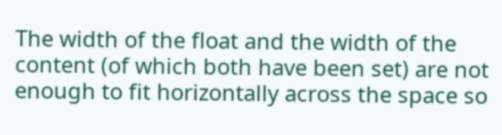The width of the float and the width of the content (of which both have been set) are not enough to fit horizontally across the space so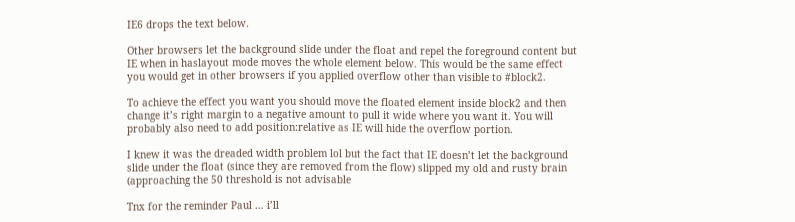IE6 drops the text below.

Other browsers let the background slide under the float and repel the foreground content but IE when in haslayout mode moves the whole element below. This would be the same effect you would get in other browsers if you applied overflow other than visible to #block2.

To achieve the effect you want you should move the floated element inside block2 and then change it’s right margin to a negative amount to pull it wide where you want it. You will probably also need to add position:relative as IE will hide the overflow portion.

I knew it was the dreaded width problem lol but the fact that IE doesn’t let the background slide under the float (since they are removed from the flow) slipped my old and rusty brain (approaching the 50 threshold is not advisable

Tnx for the reminder Paul … i’ll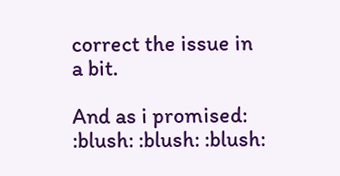correct the issue in a bit.

And as i promised: :blush: :blush: :blush: